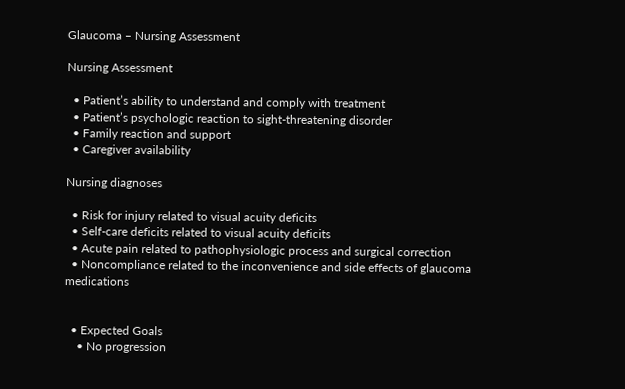Glaucoma – Nursing Assessment

Nursing Assessment

  • Patient’s ability to understand and comply with treatment
  • Patient’s psychologic reaction to sight-threatening disorder
  • Family reaction and support
  • Caregiver availability

Nursing diagnoses

  • Risk for injury related to visual acuity deficits
  • Self-care deficits related to visual acuity deficits
  • Acute pain related to pathophysiologic process and surgical correction
  • Noncompliance related to the inconvenience and side effects of glaucoma medications


  • Expected Goals
    • No progression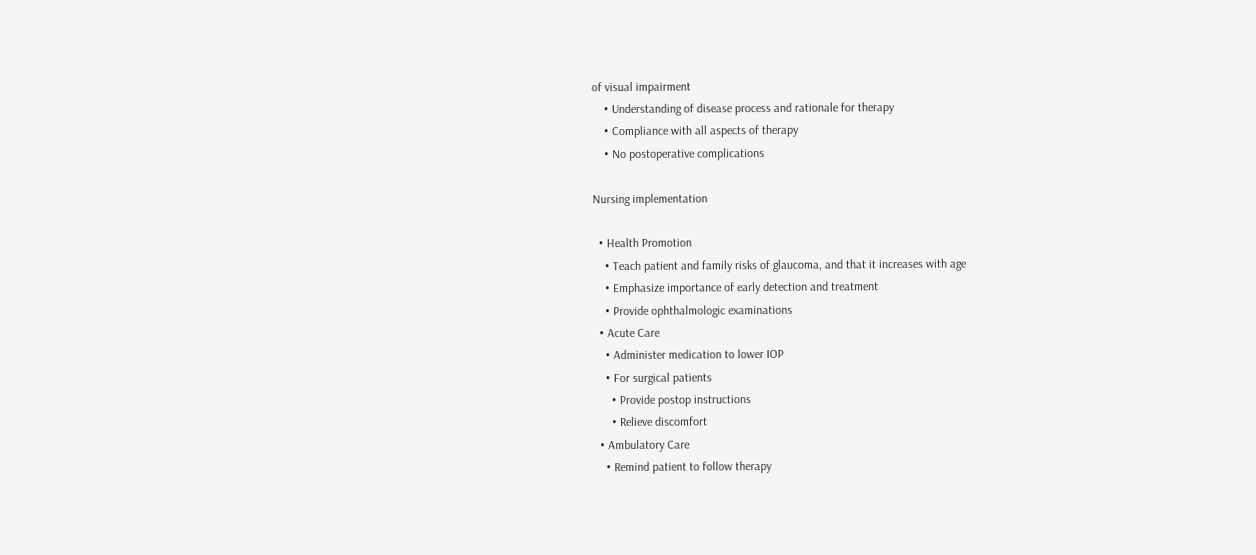of visual impairment
    • Understanding of disease process and rationale for therapy
    • Compliance with all aspects of therapy
    • No postoperative complications

Nursing implementation

  • Health Promotion
    • Teach patient and family risks of glaucoma, and that it increases with age
    • Emphasize importance of early detection and treatment
    • Provide ophthalmologic examinations
  • Acute Care
    • Administer medication to lower IOP
    • For surgical patients
      • Provide postop instructions
      • Relieve discomfort
  • Ambulatory Care
    • Remind patient to follow therapy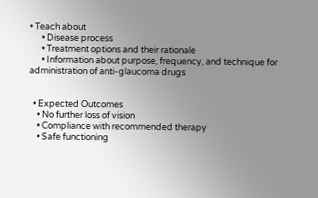• Teach about
      • Disease process
      • Treatment options and their rationale
      • Information about purpose, frequency, and technique for administration of anti-glaucoma drugs


  • Expected Outcomes
    • No further loss of vision
    • Compliance with recommended therapy
    • Safe functioning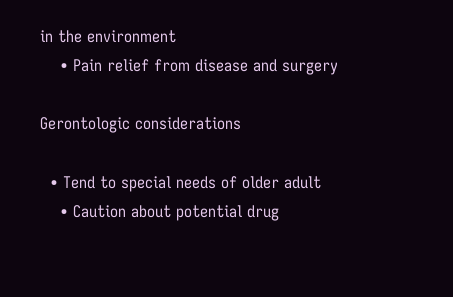in the environment
    • Pain relief from disease and surgery

Gerontologic considerations

  • Tend to special needs of older adult
    • Caution about potential drug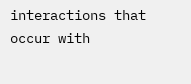interactions that occur with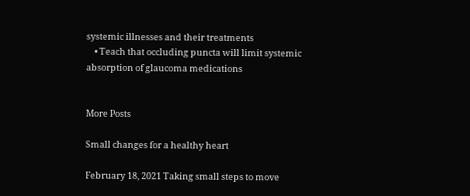systemic illnesses and their treatments
    • Teach that occluding puncta will limit systemic absorption of glaucoma medications


More Posts

Small changes for a healthy heart

February 18, 2021 Taking small steps to move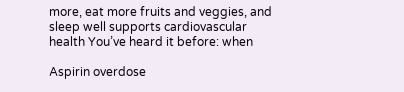more, eat more fruits and veggies, and sleep well supports cardiovascular health You’ve heard it before: when

Aspirin overdose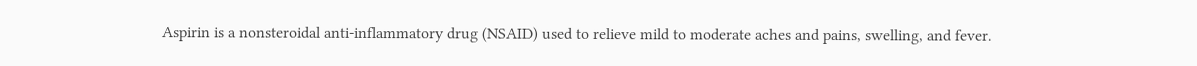Aspirin is a nonsteroidal anti-inflammatory drug (NSAID) used to relieve mild to moderate aches and pains, swelling, and fever.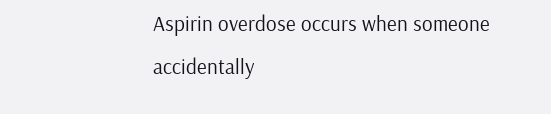Aspirin overdose occurs when someone accidentally